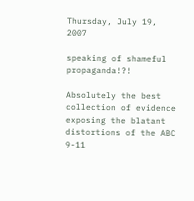Thursday, July 19, 2007

speaking of shameful propaganda!?!

Absolutely the best collection of evidence exposing the blatant distortions of the ABC 9-11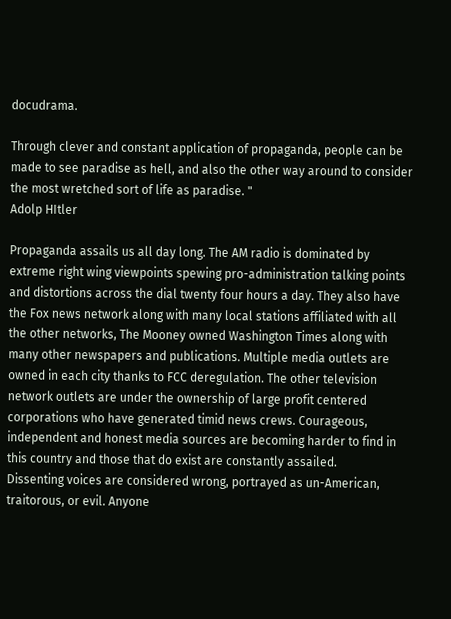docudrama.

Through clever and constant application of propaganda, people can be made to see paradise as hell, and also the other way around to consider the most wretched sort of life as paradise. "
Adolp HItler

Propaganda assails us all day long. The AM radio is dominated by extreme right wing viewpoints spewing pro-administration talking points and distortions across the dial twenty four hours a day. They also have the Fox news network along with many local stations affiliated with all the other networks, The Mooney owned Washington Times along with many other newspapers and publications. Multiple media outlets are owned in each city thanks to FCC deregulation. The other television network outlets are under the ownership of large profit centered corporations who have generated timid news crews. Courageous, independent and honest media sources are becoming harder to find in this country and those that do exist are constantly assailed.
Dissenting voices are considered wrong, portrayed as un-American, traitorous, or evil. Anyone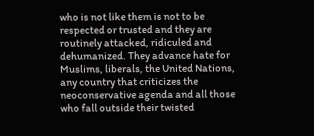who is not like them is not to be respected or trusted and they are routinely attacked, ridiculed and dehumanized. They advance hate for Muslims, liberals, the United Nations, any country that criticizes the neoconservative agenda and all those who fall outside their twisted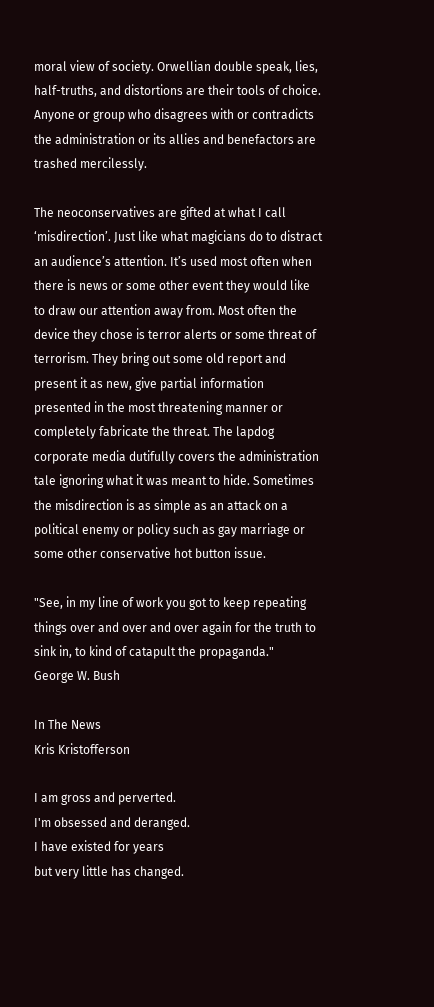moral view of society. Orwellian double speak, lies, half-truths, and distortions are their tools of choice. Anyone or group who disagrees with or contradicts the administration or its allies and benefactors are trashed mercilessly.

The neoconservatives are gifted at what I call ‘misdirection’. Just like what magicians do to distract an audience’s attention. It’s used most often when there is news or some other event they would like to draw our attention away from. Most often the device they chose is terror alerts or some threat of terrorism. They bring out some old report and present it as new, give partial information presented in the most threatening manner or completely fabricate the threat. The lapdog corporate media dutifully covers the administration tale ignoring what it was meant to hide. Sometimes the misdirection is as simple as an attack on a political enemy or policy such as gay marriage or some other conservative hot button issue.

"See, in my line of work you got to keep repeating things over and over and over again for the truth to sink in, to kind of catapult the propaganda."
George W. Bush

In The News
Kris Kristofferson

I am gross and perverted.
I'm obsessed and deranged.
I have existed for years
but very little has changed.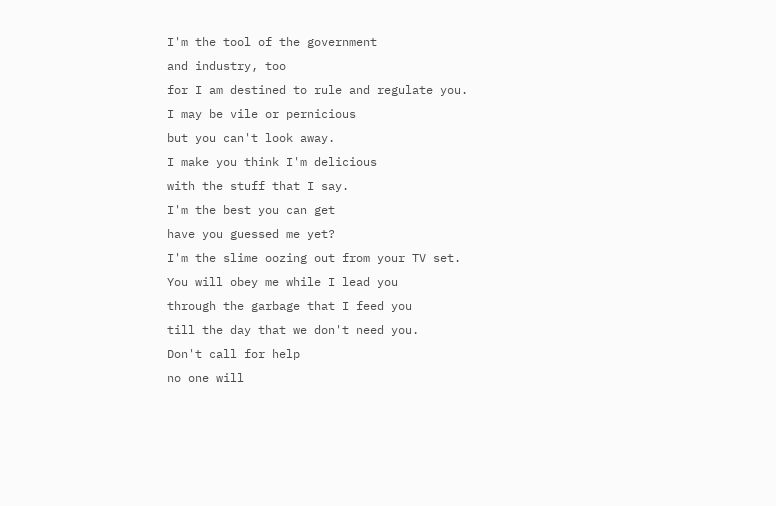I'm the tool of the government
and industry, too
for I am destined to rule and regulate you.
I may be vile or pernicious
but you can't look away.
I make you think I'm delicious
with the stuff that I say.
I'm the best you can get
have you guessed me yet?
I'm the slime oozing out from your TV set.
You will obey me while I lead you
through the garbage that I feed you
till the day that we don't need you.
Don't call for help
no one will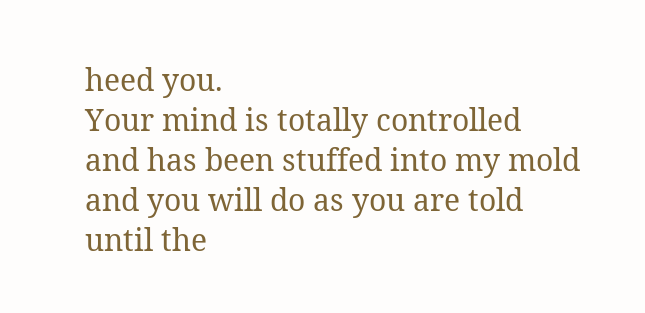heed you.
Your mind is totally controlled
and has been stuffed into my mold
and you will do as you are told
until the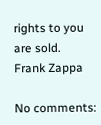rights to you are sold.
Frank Zappa

No comments: